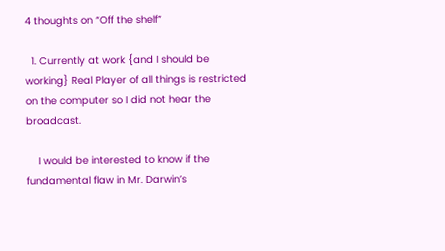4 thoughts on “Off the shelf”

  1. Currently at work {and I should be working} Real Player of all things is restricted on the computer so I did not hear the broadcast.

    I would be interested to know if the fundamental flaw in Mr. Darwin’s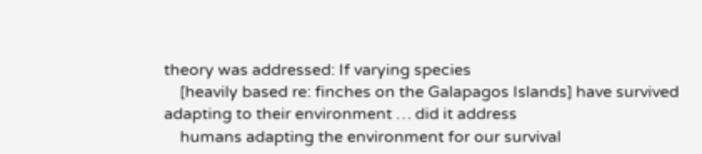theory was addressed: If varying species
    [heavily based re: finches on the Galapagos Islands] have survived adapting to their environment … did it address
    humans adapting the environment for our survival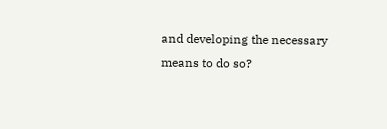and developing the necessary means to do so?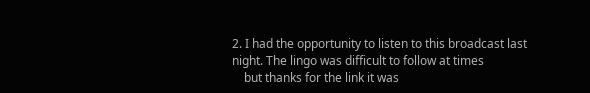2. I had the opportunity to listen to this broadcast last night. The lingo was difficult to follow at times
    but thanks for the link it was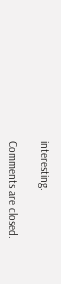interesting.

Comments are closed.